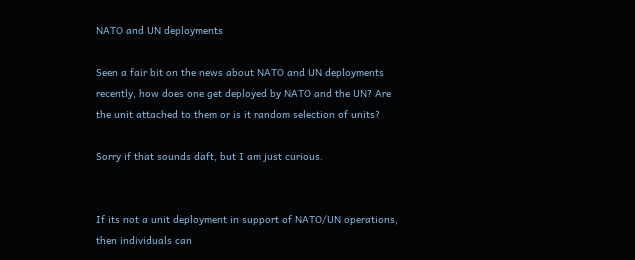NATO and UN deployments

Seen a fair bit on the news about NATO and UN deployments recently, how does one get deployed by NATO and the UN? Are the unit attached to them or is it random selection of units?

Sorry if that sounds daft, but I am just curious.


If its not a unit deployment in support of NATO/UN operations, then individuals can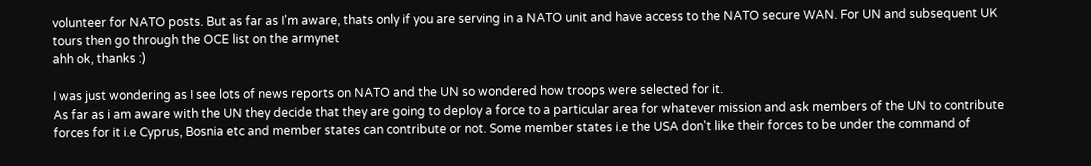volunteer for NATO posts. But as far as I'm aware, thats only if you are serving in a NATO unit and have access to the NATO secure WAN. For UN and subsequent UK tours then go through the OCE list on the armynet
ahh ok, thanks :)

I was just wondering as I see lots of news reports on NATO and the UN so wondered how troops were selected for it.
As far as i am aware with the UN they decide that they are going to deploy a force to a particular area for whatever mission and ask members of the UN to contribute forces for it i.e Cyprus, Bosnia etc and member states can contribute or not. Some member states i.e the USA don't like their forces to be under the command of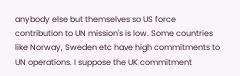anybody else but themselves so US force contribution to UN mission's is low. Some countries like Norway, Sweden etc have high commitments to UN operations. I suppose the UK commitment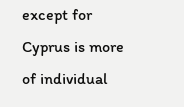except for Cyprus is more of individual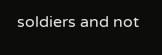soldiers and not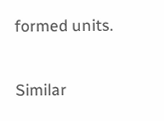formed units.

Similar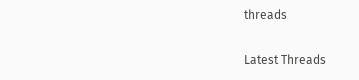threads

Latest Threads